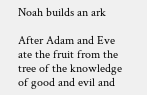Noah builds an ark

After Adam and Eve ate the fruit from the tree of the knowledge of good and evil and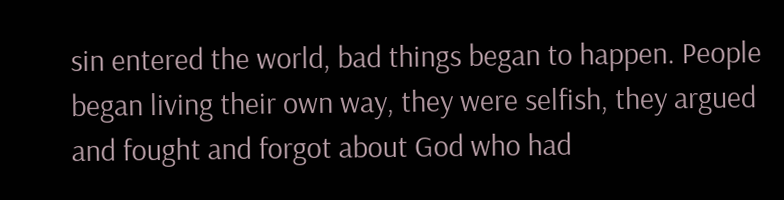sin entered the world, bad things began to happen. People began living their own way, they were selfish, they argued and fought and forgot about God who had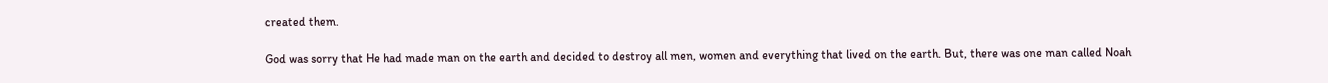created them.

God was sorry that He had made man on the earth and decided to destroy all men, women and everything that lived on the earth. But, there was one man called Noah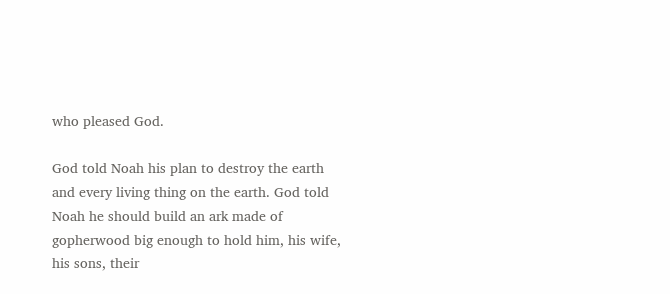who pleased God.

God told Noah his plan to destroy the earth and every living thing on the earth. God told Noah he should build an ark made of gopherwood big enough to hold him, his wife, his sons, their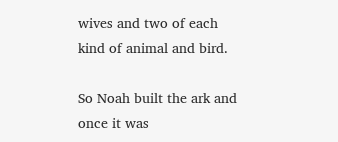wives and two of each kind of animal and bird.

So Noah built the ark and once it was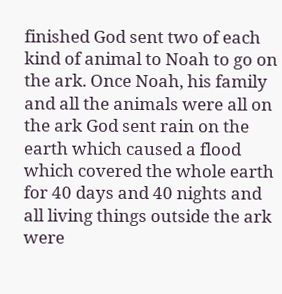finished God sent two of each kind of animal to Noah to go on the ark. Once Noah, his family and all the animals were all on the ark God sent rain on the earth which caused a flood which covered the whole earth for 40 days and 40 nights and all living things outside the ark were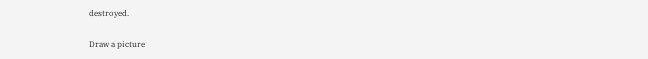destroyed.

Draw a picture